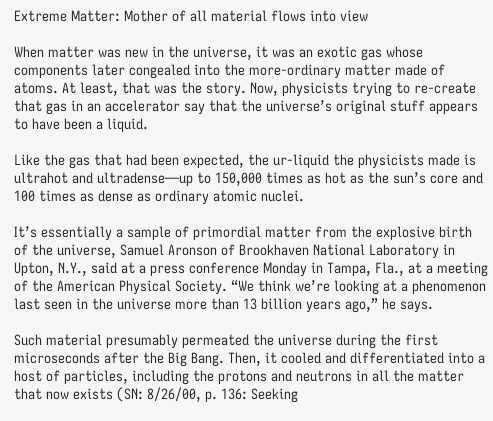Extreme Matter: Mother of all material flows into view

When matter was new in the universe, it was an exotic gas whose components later congealed into the more-ordinary matter made of atoms. At least, that was the story. Now, physicists trying to re-create that gas in an accelerator say that the universe’s original stuff appears to have been a liquid.

Like the gas that had been expected, the ur-liquid the physicists made is ultrahot and ultradense—up to 150,000 times as hot as the sun’s core and 100 times as dense as ordinary atomic nuclei.

It’s essentially a sample of primordial matter from the explosive birth of the universe, Samuel Aronson of Brookhaven National Laboratory in Upton, N.Y., said at a press conference Monday in Tampa, Fla., at a meeting of the American Physical Society. “We think we’re looking at a phenomenon last seen in the universe more than 13 billion years ago,” he says.

Such material presumably permeated the universe during the first microseconds after the Big Bang. Then, it cooled and differentiated into a host of particles, including the protons and neutrons in all the matter that now exists (SN: 8/26/00, p. 136: Seeking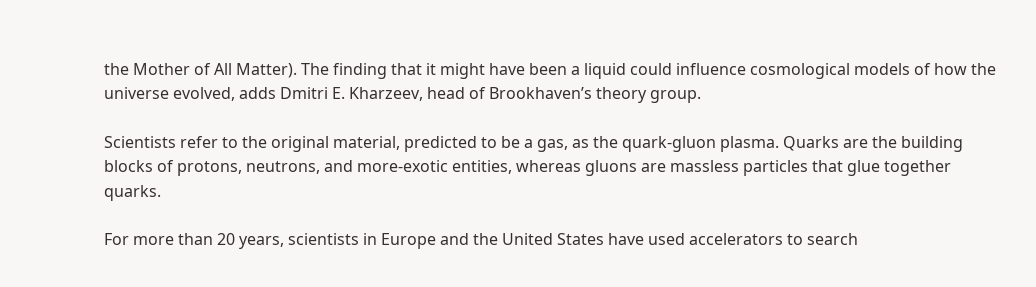the Mother of All Matter). The finding that it might have been a liquid could influence cosmological models of how the universe evolved, adds Dmitri E. Kharzeev, head of Brookhaven’s theory group.

Scientists refer to the original material, predicted to be a gas, as the quark-gluon plasma. Quarks are the building blocks of protons, neutrons, and more-exotic entities, whereas gluons are massless particles that glue together quarks.

For more than 20 years, scientists in Europe and the United States have used accelerators to search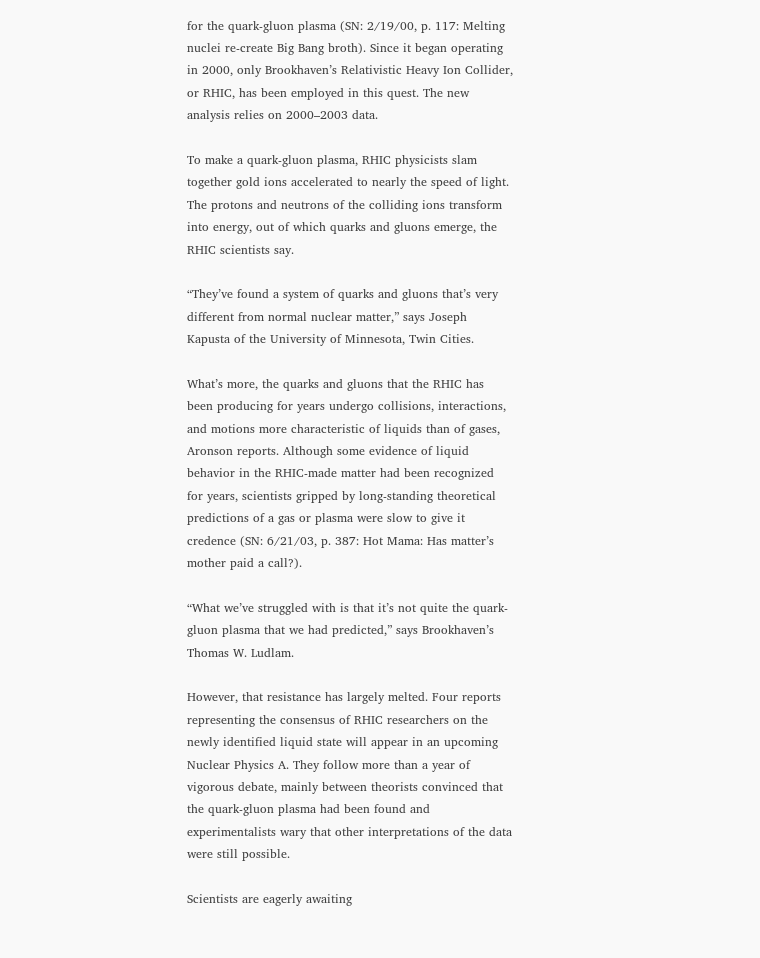for the quark-gluon plasma (SN: 2/19/00, p. 117: Melting nuclei re-create Big Bang broth). Since it began operating in 2000, only Brookhaven’s Relativistic Heavy Ion Collider, or RHIC, has been employed in this quest. The new analysis relies on 2000–2003 data.

To make a quark-gluon plasma, RHIC physicists slam together gold ions accelerated to nearly the speed of light. The protons and neutrons of the colliding ions transform into energy, out of which quarks and gluons emerge, the RHIC scientists say.

“They’ve found a system of quarks and gluons that’s very different from normal nuclear matter,” says Joseph Kapusta of the University of Minnesota, Twin Cities.

What’s more, the quarks and gluons that the RHIC has been producing for years undergo collisions, interactions, and motions more characteristic of liquids than of gases, Aronson reports. Although some evidence of liquid behavior in the RHIC-made matter had been recognized for years, scientists gripped by long-standing theoretical predictions of a gas or plasma were slow to give it credence (SN: 6/21/03, p. 387: Hot Mama: Has matter’s mother paid a call?).

“What we’ve struggled with is that it’s not quite the quark-gluon plasma that we had predicted,” says Brookhaven’s Thomas W. Ludlam.

However, that resistance has largely melted. Four reports representing the consensus of RHIC researchers on the newly identified liquid state will appear in an upcoming Nuclear Physics A. They follow more than a year of vigorous debate, mainly between theorists convinced that the quark-gluon plasma had been found and experimentalists wary that other interpretations of the data were still possible.

Scientists are eagerly awaiting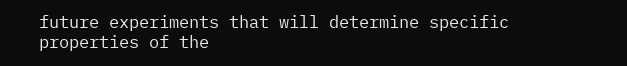future experiments that will determine specific properties of the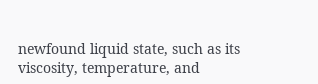newfound liquid state, such as its viscosity, temperature, and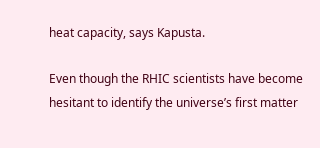heat capacity, says Kapusta.

Even though the RHIC scientists have become hesitant to identify the universe’s first matter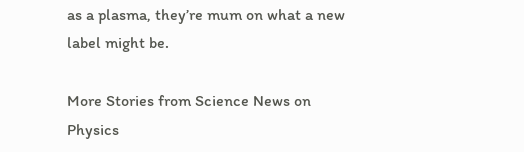as a plasma, they’re mum on what a new label might be.

More Stories from Science News on Physics